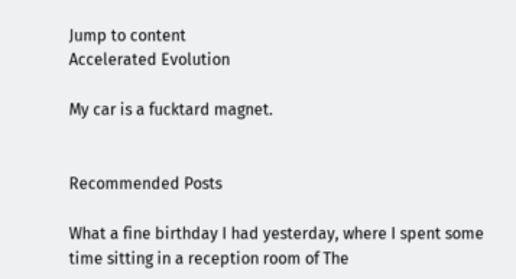Jump to content
Accelerated Evolution

My car is a fucktard magnet.


Recommended Posts

What a fine birthday I had yesterday, where I spent some time sitting in a reception room of The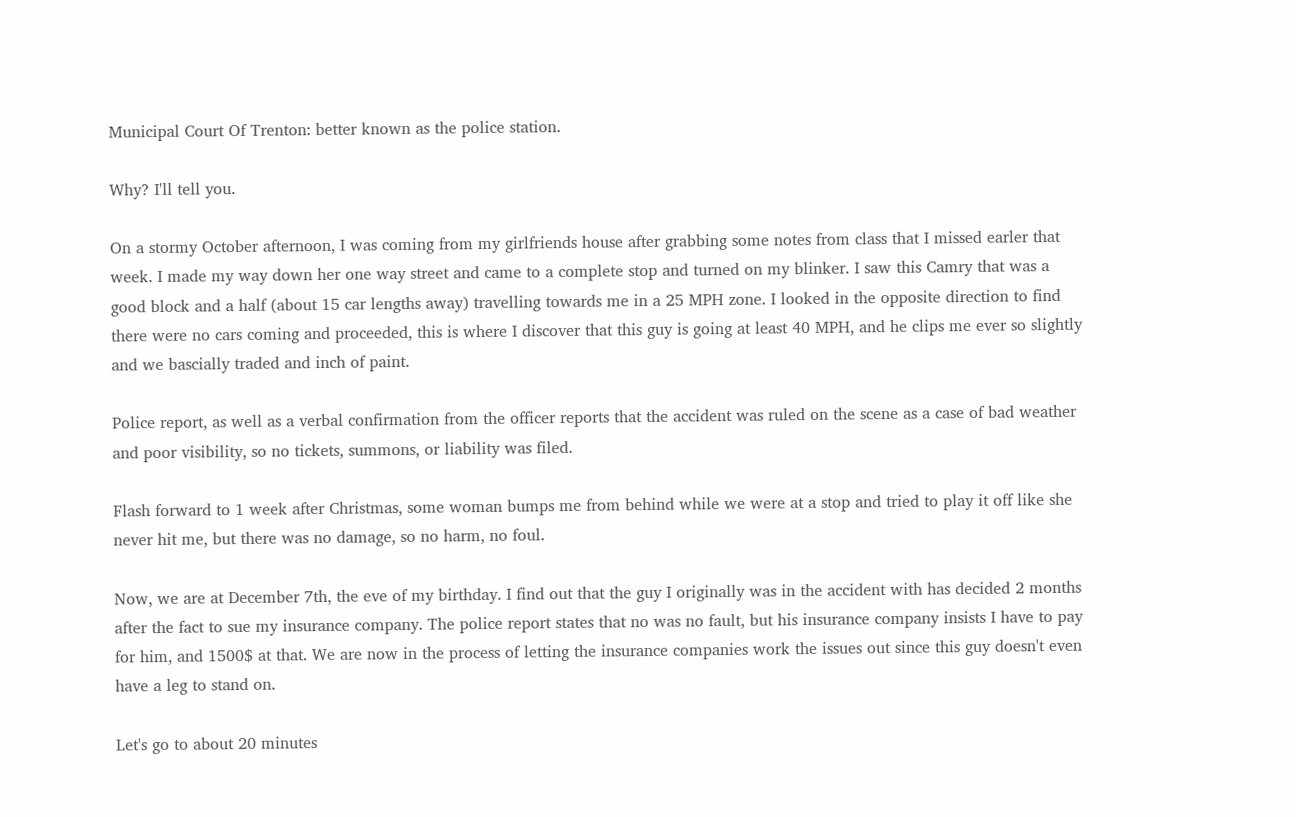Municipal Court Of Trenton: better known as the police station.

Why? I'll tell you.

On a stormy October afternoon, I was coming from my girlfriends house after grabbing some notes from class that I missed earler that week. I made my way down her one way street and came to a complete stop and turned on my blinker. I saw this Camry that was a good block and a half (about 15 car lengths away) travelling towards me in a 25 MPH zone. I looked in the opposite direction to find there were no cars coming and proceeded, this is where I discover that this guy is going at least 40 MPH, and he clips me ever so slightly and we bascially traded and inch of paint.

Police report, as well as a verbal confirmation from the officer reports that the accident was ruled on the scene as a case of bad weather and poor visibility, so no tickets, summons, or liability was filed.

Flash forward to 1 week after Christmas, some woman bumps me from behind while we were at a stop and tried to play it off like she never hit me, but there was no damage, so no harm, no foul.

Now, we are at December 7th, the eve of my birthday. I find out that the guy I originally was in the accident with has decided 2 months after the fact to sue my insurance company. The police report states that no was no fault, but his insurance company insists I have to pay for him, and 1500$ at that. We are now in the process of letting the insurance companies work the issues out since this guy doesn't even have a leg to stand on.

Let's go to about 20 minutes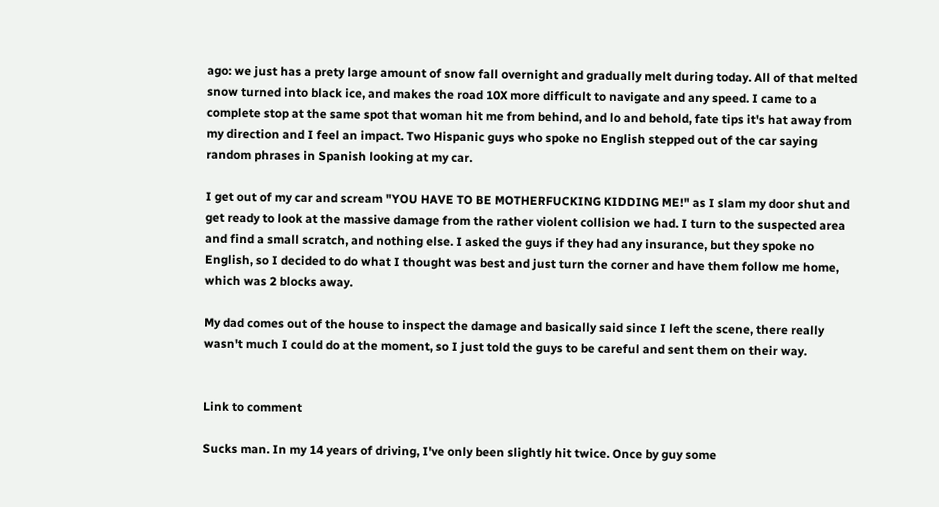ago: we just has a prety large amount of snow fall overnight and gradually melt during today. All of that melted snow turned into black ice, and makes the road 10X more difficult to navigate and any speed. I came to a complete stop at the same spot that woman hit me from behind, and lo and behold, fate tips it's hat away from my direction and I feel an impact. Two Hispanic guys who spoke no English stepped out of the car saying random phrases in Spanish looking at my car.

I get out of my car and scream "YOU HAVE TO BE MOTHERFUCKING KIDDING ME!" as I slam my door shut and get ready to look at the massive damage from the rather violent collision we had. I turn to the suspected area and find a small scratch, and nothing else. I asked the guys if they had any insurance, but they spoke no English, so I decided to do what I thought was best and just turn the corner and have them follow me home, which was 2 blocks away.

My dad comes out of the house to inspect the damage and basically said since I left the scene, there really wasn't much I could do at the moment, so I just told the guys to be careful and sent them on their way.


Link to comment

Sucks man. In my 14 years of driving, I've only been slightly hit twice. Once by guy some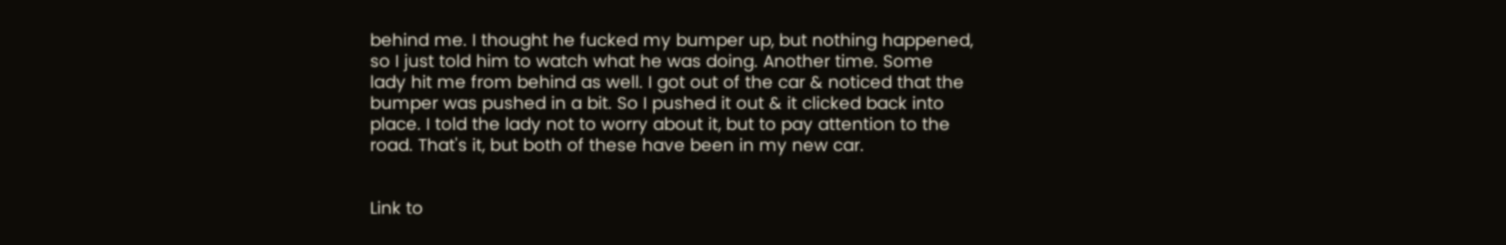behind me. I thought he fucked my bumper up, but nothing happened, so I just told him to watch what he was doing. Another time. Some lady hit me from behind as well. I got out of the car & noticed that the bumper was pushed in a bit. So I pushed it out & it clicked back into place. I told the lady not to worry about it, but to pay attention to the road. That's it, but both of these have been in my new car.


Link to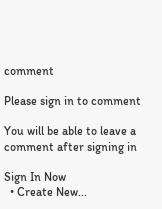comment

Please sign in to comment

You will be able to leave a comment after signing in

Sign In Now
  • Create New...